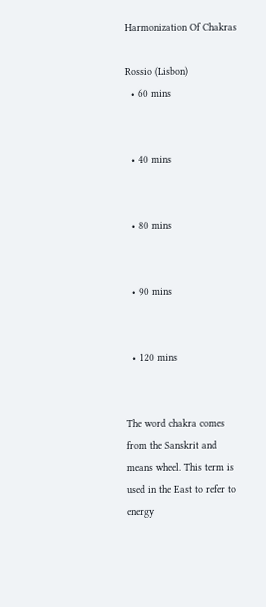Harmonization Of Chakras

Rossio (Lisbon)
  • 60 mins


  • 40 mins


  • 80 mins


  • 90 mins


  • 120 mins


The word chakra comes from the Sanskrit and means wheel. This term is used in the East to refer to energy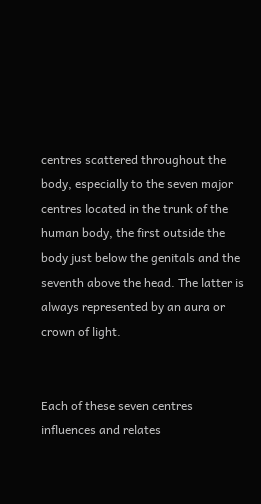centres scattered throughout the body, especially to the seven major centres located in the trunk of the human body, the first outside the body just below the genitals and the seventh above the head. The latter is always represented by an aura or crown of light.


Each of these seven centres influences and relates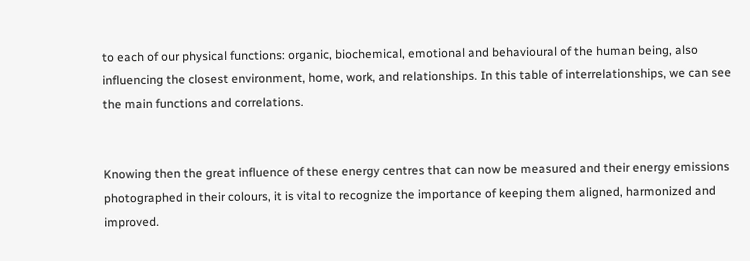to each of our physical functions: organic, biochemical, emotional and behavioural of the human being, also influencing the closest environment, home, work, and relationships. In this table of interrelationships, we can see the main functions and correlations.


Knowing then the great influence of these energy centres that can now be measured and their energy emissions photographed in their colours, it is vital to recognize the importance of keeping them aligned, harmonized and improved.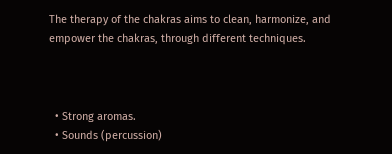The therapy of the chakras aims to clean, harmonize, and empower the chakras, through different techniques.



  • Strong aromas.
  • Sounds (percussion)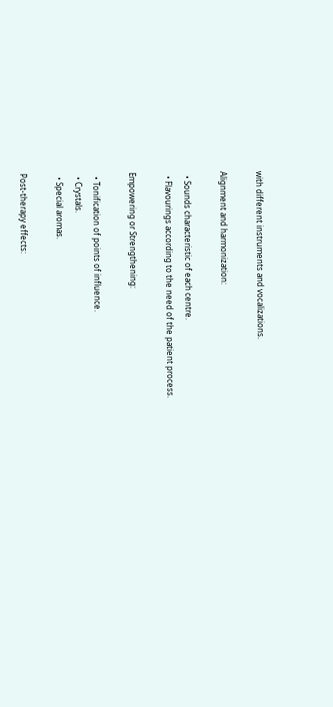with different instruments and vocalizations.

Alignment and harmonization:

  • Sounds characteristic of each centre.
  • Flavourings according to the need of the patient process.

Empowering or Strengthening:

  • Tonification of points of influence.
  • Crystals.
  • Special aromas.

Post-therapy effects: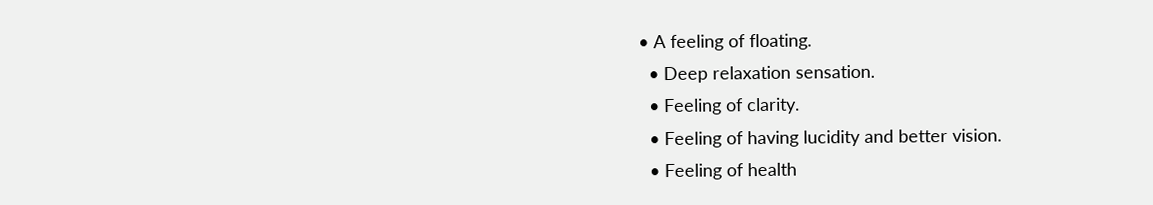• A feeling of floating.
  • Deep relaxation sensation.
  • Feeling of clarity.
  • Feeling of having lucidity and better vision.
  • Feeling of health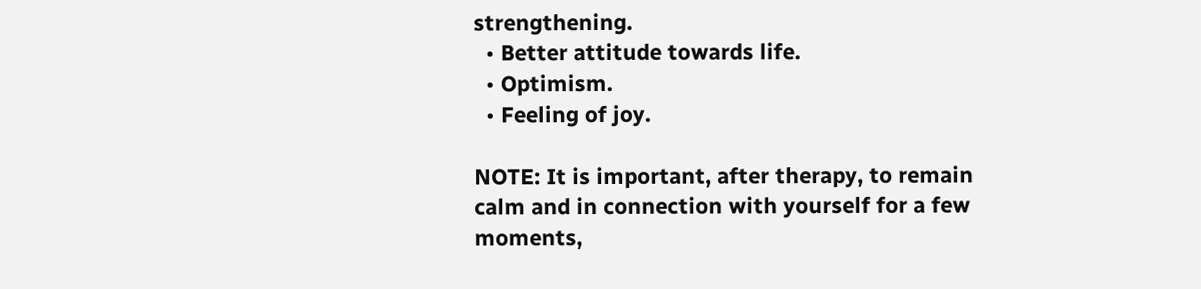strengthening.
  • Better attitude towards life.
  • Optimism.
  • Feeling of joy.

NOTE: It is important, after therapy, to remain calm and in connection with yourself for a few moments,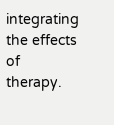integrating the effects of therapy.